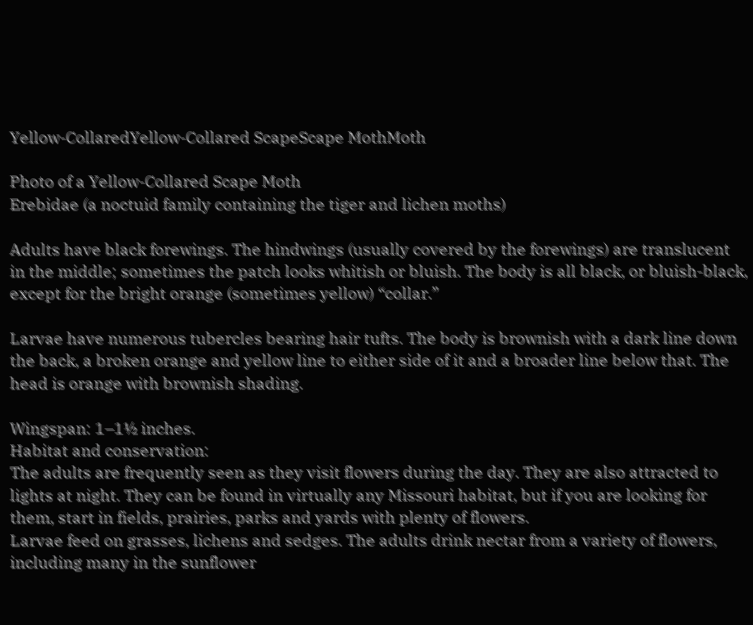Yellow-CollaredYellow-Collared ScapeScape MothMoth

Photo of a Yellow-Collared Scape Moth
Erebidae (a noctuid family containing the tiger and lichen moths)

Adults have black forewings. The hindwings (usually covered by the forewings) are translucent in the middle; sometimes the patch looks whitish or bluish. The body is all black, or bluish-black, except for the bright orange (sometimes yellow) “collar.”

Larvae have numerous tubercles bearing hair tufts. The body is brownish with a dark line down the back, a broken orange and yellow line to either side of it and a broader line below that. The head is orange with brownish shading.

Wingspan: 1–1½ inches.
Habitat and conservation:
The adults are frequently seen as they visit flowers during the day. They are also attracted to lights at night. They can be found in virtually any Missouri habitat, but if you are looking for them, start in fields, prairies, parks and yards with plenty of flowers.
Larvae feed on grasses, lichens and sedges. The adults drink nectar from a variety of flowers, including many in the sunflower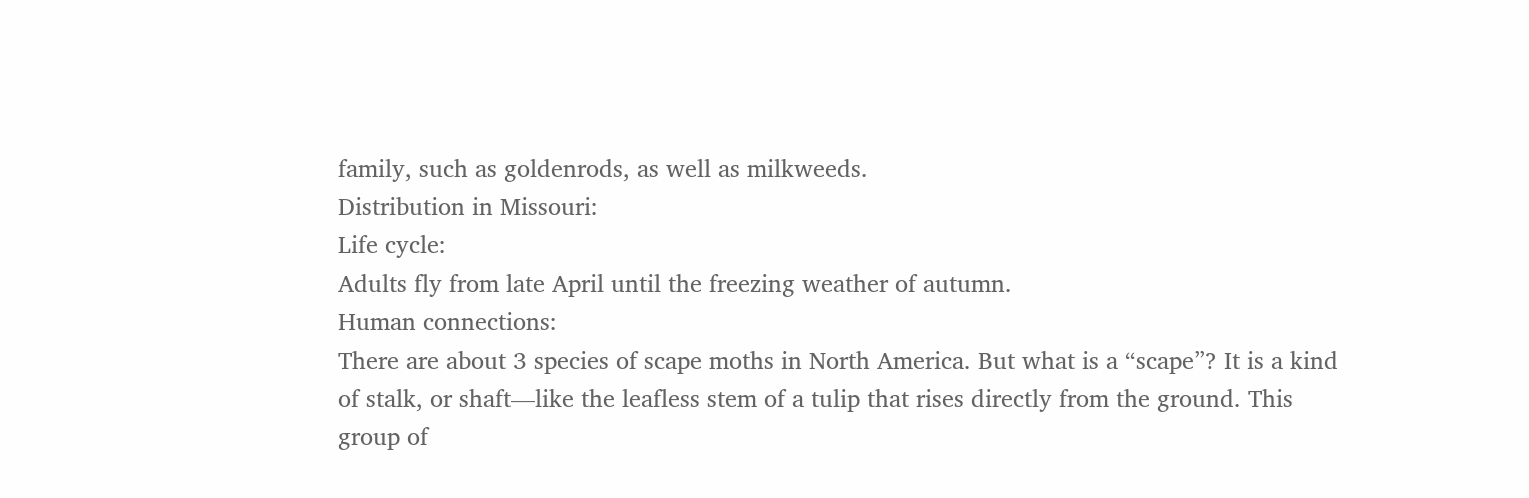family, such as goldenrods, as well as milkweeds.
Distribution in Missouri:
Life cycle:
Adults fly from late April until the freezing weather of autumn.
Human connections:
There are about 3 species of scape moths in North America. But what is a “scape”? It is a kind of stalk, or shaft—like the leafless stem of a tulip that rises directly from the ground. This group of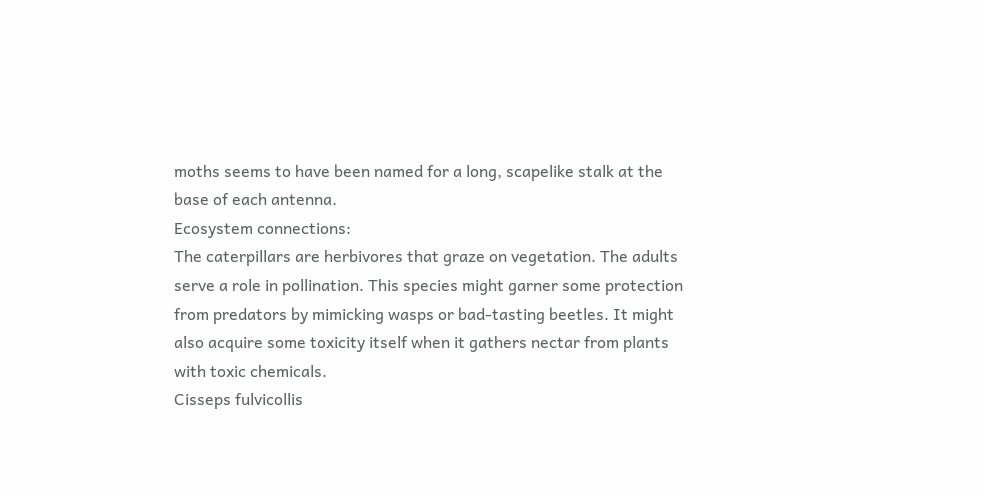moths seems to have been named for a long, scapelike stalk at the base of each antenna.
Ecosystem connections:
The caterpillars are herbivores that graze on vegetation. The adults serve a role in pollination. This species might garner some protection from predators by mimicking wasps or bad-tasting beetles. It might also acquire some toxicity itself when it gathers nectar from plants with toxic chemicals.
Cisseps fulvicollis